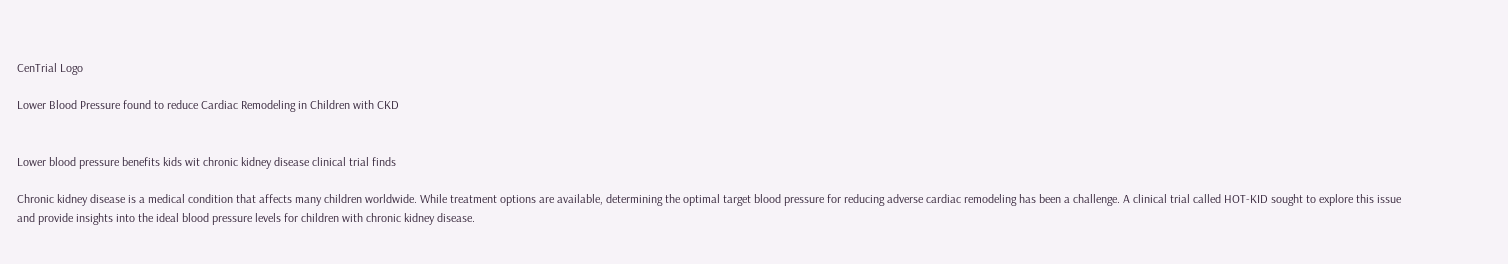CenTrial Logo

Lower Blood Pressure found to reduce Cardiac Remodeling in Children with CKD


Lower blood pressure benefits kids wit chronic kidney disease clinical trial finds

Chronic kidney disease is a medical condition that affects many children worldwide. While treatment options are available, determining the optimal target blood pressure for reducing adverse cardiac remodeling has been a challenge. A clinical trial called HOT-KID sought to explore this issue and provide insights into the ideal blood pressure levels for children with chronic kidney disease.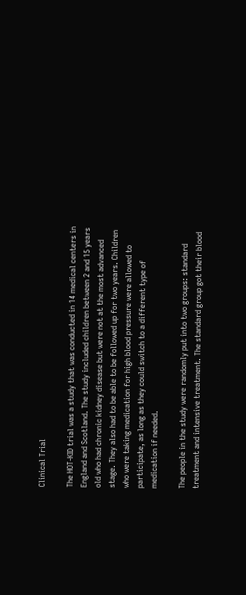Clinical Trial

The HOT-KID trial was a study that was conducted in 14 medical centers in England and Scotland. The study included children between 2 and 15 years old who had chronic kidney disease but were not at the most advanced stage. They also had to be able to be followed up for two years. Children who were taking medication for high blood pressure were allowed to participate, as long as they could switch to a different type of medication if needed.

The people in the study were randomly put into two groups: standard treatment and intensive treatment. The standard group got their blood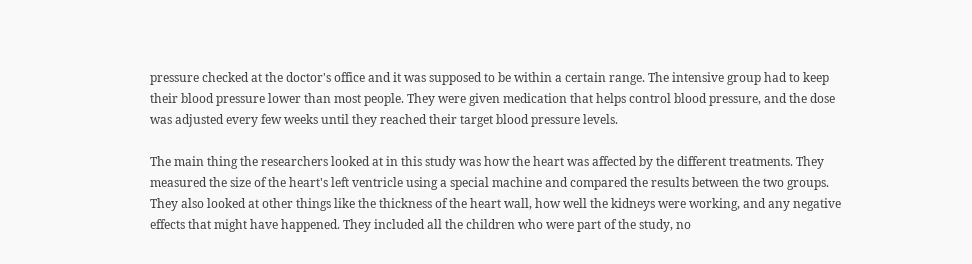pressure checked at the doctor's office and it was supposed to be within a certain range. The intensive group had to keep their blood pressure lower than most people. They were given medication that helps control blood pressure, and the dose was adjusted every few weeks until they reached their target blood pressure levels.

The main thing the researchers looked at in this study was how the heart was affected by the different treatments. They measured the size of the heart's left ventricle using a special machine and compared the results between the two groups. They also looked at other things like the thickness of the heart wall, how well the kidneys were working, and any negative effects that might have happened. They included all the children who were part of the study, no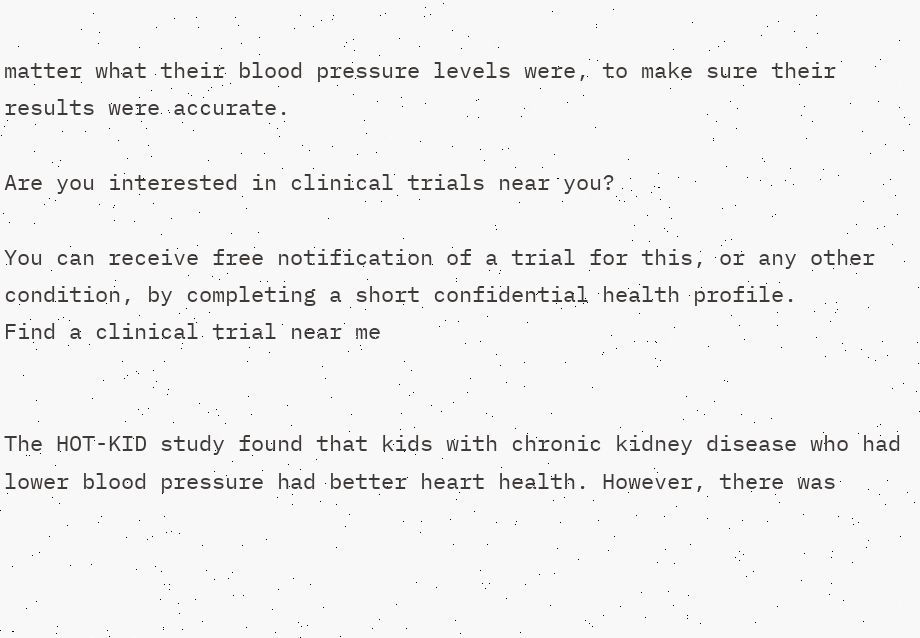matter what their blood pressure levels were, to make sure their results were accurate.

Are you interested in clinical trials near you?

You can receive free notification of a trial for this, or any other condition, by completing a short confidential health profile.
Find a clinical trial near me


The HOT-KID study found that kids with chronic kidney disease who had lower blood pressure had better heart health. However, there was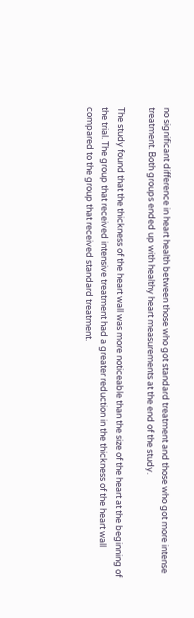no significant difference in heart health between those who got standard treatment and those who got more intense treatment. Both groups ended up with healthy heart measurements at the end of the study.

The study found that the thickness of the heart wall was more noticeable than the size of the heart at the beginning of the trial. The group that received intensive treatment had a greater reduction in the thickness of the heart wall compared to the group that received standard treatment.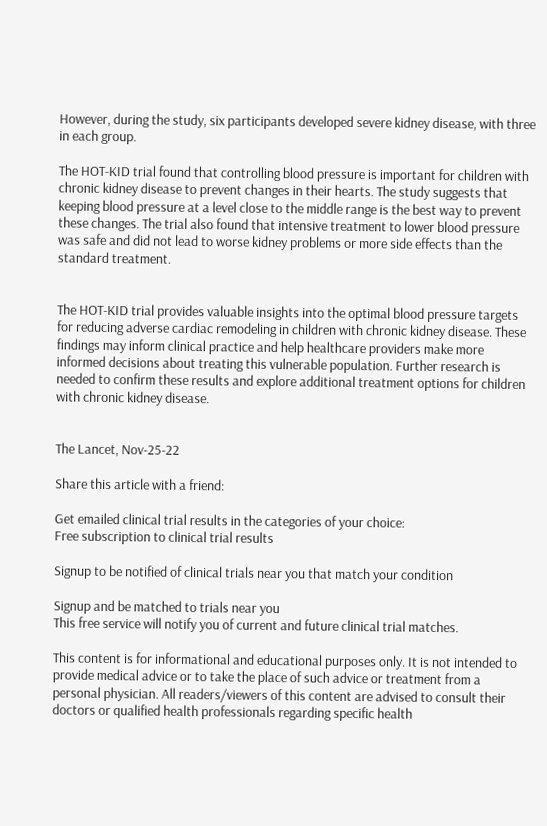However, during the study, six participants developed severe kidney disease, with three in each group.

The HOT-KID trial found that controlling blood pressure is important for children with chronic kidney disease to prevent changes in their hearts. The study suggests that keeping blood pressure at a level close to the middle range is the best way to prevent these changes. The trial also found that intensive treatment to lower blood pressure was safe and did not lead to worse kidney problems or more side effects than the standard treatment.


The HOT-KID trial provides valuable insights into the optimal blood pressure targets for reducing adverse cardiac remodeling in children with chronic kidney disease. These findings may inform clinical practice and help healthcare providers make more informed decisions about treating this vulnerable population. Further research is needed to confirm these results and explore additional treatment options for children with chronic kidney disease.


The Lancet, Nov-25-22

Share this article with a friend:

Get emailed clinical trial results in the categories of your choice:
Free subscription to clinical trial results

Signup to be notified of clinical trials near you that match your condition

Signup and be matched to trials near you
This free service will notify you of current and future clinical trial matches.

This content is for informational and educational purposes only. It is not intended to provide medical advice or to take the place of such advice or treatment from a personal physician. All readers/viewers of this content are advised to consult their doctors or qualified health professionals regarding specific health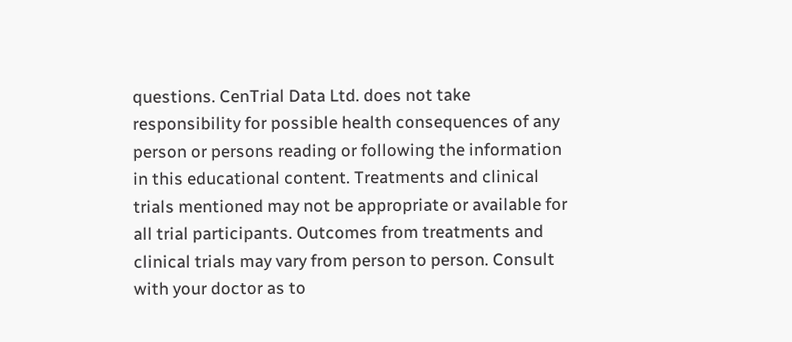questions. CenTrial Data Ltd. does not take responsibility for possible health consequences of any person or persons reading or following the information in this educational content. Treatments and clinical trials mentioned may not be appropriate or available for all trial participants. Outcomes from treatments and clinical trials may vary from person to person. Consult with your doctor as to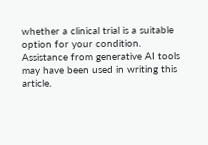whether a clinical trial is a suitable option for your condition. Assistance from generative AI tools may have been used in writing this article.